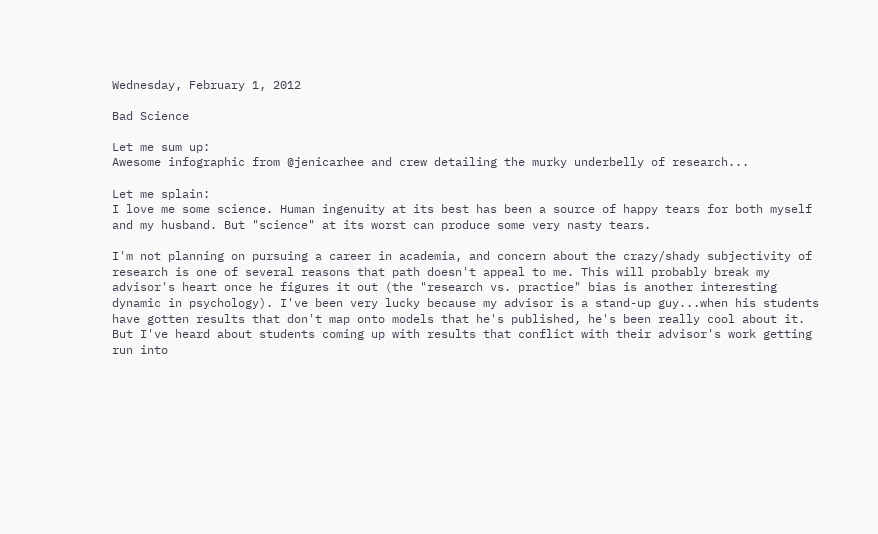Wednesday, February 1, 2012

Bad Science

Let me sum up:
Awesome infographic from @jenicarhee and crew detailing the murky underbelly of research...

Let me splain:
I love me some science. Human ingenuity at its best has been a source of happy tears for both myself and my husband. But "science" at its worst can produce some very nasty tears.

I'm not planning on pursuing a career in academia, and concern about the crazy/shady subjectivity of research is one of several reasons that path doesn't appeal to me. This will probably break my advisor's heart once he figures it out (the "research vs. practice" bias is another interesting dynamic in psychology). I've been very lucky because my advisor is a stand-up guy...when his students have gotten results that don't map onto models that he's published, he's been really cool about it. But I've heard about students coming up with results that conflict with their advisor's work getting run into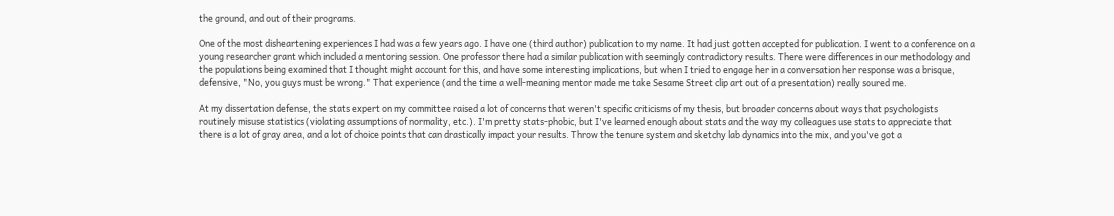the ground, and out of their programs.

One of the most disheartening experiences I had was a few years ago. I have one (third author) publication to my name. It had just gotten accepted for publication. I went to a conference on a young researcher grant which included a mentoring session. One professor there had a similar publication with seemingly contradictory results. There were differences in our methodology and the populations being examined that I thought might account for this, and have some interesting implications, but when I tried to engage her in a conversation her response was a brisque, defensive, "No, you guys must be wrong." That experience (and the time a well-meaning mentor made me take Sesame Street clip art out of a presentation) really soured me.

At my dissertation defense, the stats expert on my committee raised a lot of concerns that weren't specific criticisms of my thesis, but broader concerns about ways that psychologists routinely misuse statistics (violating assumptions of normality, etc.). I'm pretty stats-phobic, but I've learned enough about stats and the way my colleagues use stats to appreciate that there is a lot of gray area, and a lot of choice points that can drastically impact your results. Throw the tenure system and sketchy lab dynamics into the mix, and you've got a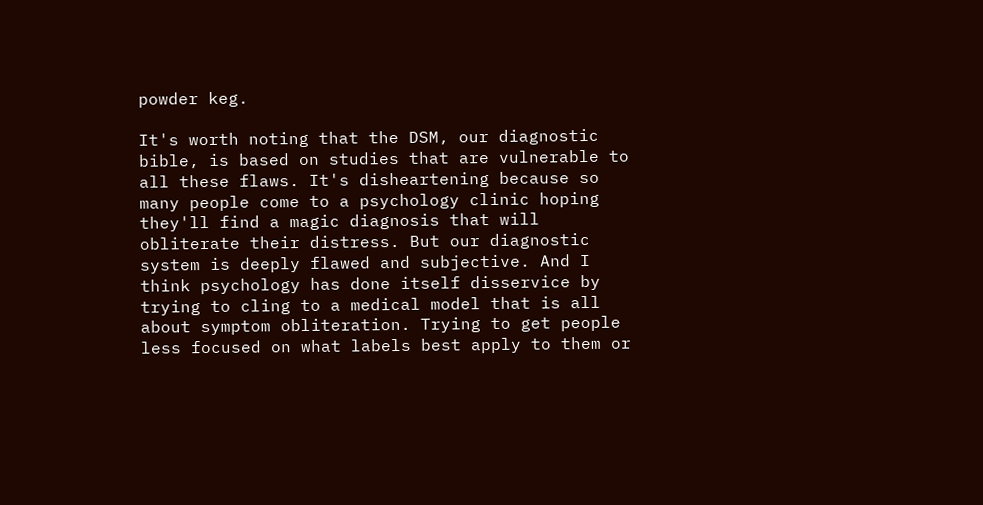powder keg.

It's worth noting that the DSM, our diagnostic bible, is based on studies that are vulnerable to all these flaws. It's disheartening because so many people come to a psychology clinic hoping they'll find a magic diagnosis that will obliterate their distress. But our diagnostic system is deeply flawed and subjective. And I think psychology has done itself disservice by trying to cling to a medical model that is all about symptom obliteration. Trying to get people less focused on what labels best apply to them or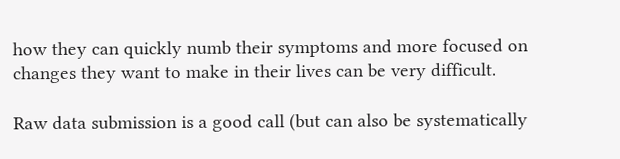how they can quickly numb their symptoms and more focused on changes they want to make in their lives can be very difficult.

Raw data submission is a good call (but can also be systematically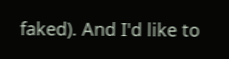faked). And I'd like to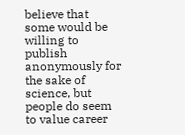believe that some would be willing to publish anonymously for the sake of science, but people do seem to value career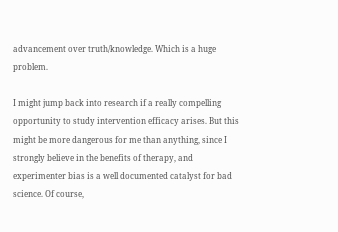advancement over truth/knowledge. Which is a huge problem.

I might jump back into research if a really compelling opportunity to study intervention efficacy arises. But this might be more dangerous for me than anything, since I strongly believe in the benefits of therapy, and experimenter bias is a well documented catalyst for bad science. Of course,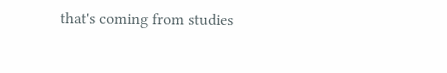that's coming from studies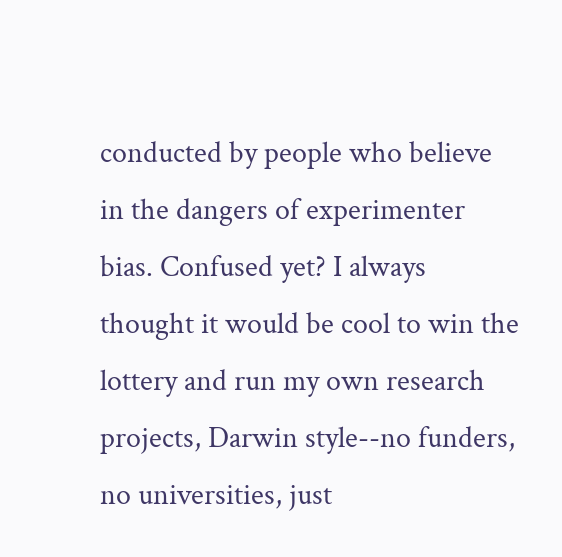conducted by people who believe in the dangers of experimenter bias. Confused yet? I always thought it would be cool to win the lottery and run my own research projects, Darwin style--no funders, no universities, just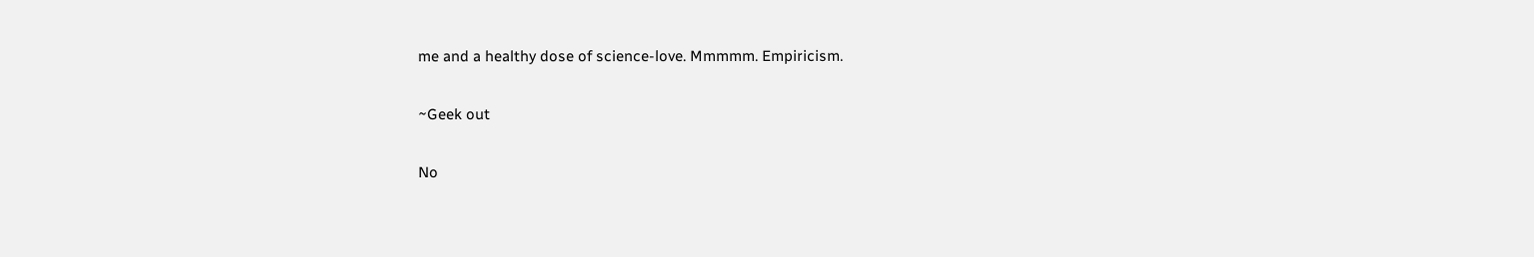me and a healthy dose of science-love. Mmmmm. Empiricism.

~Geek out

No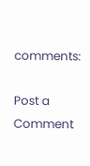comments:

Post a Comment